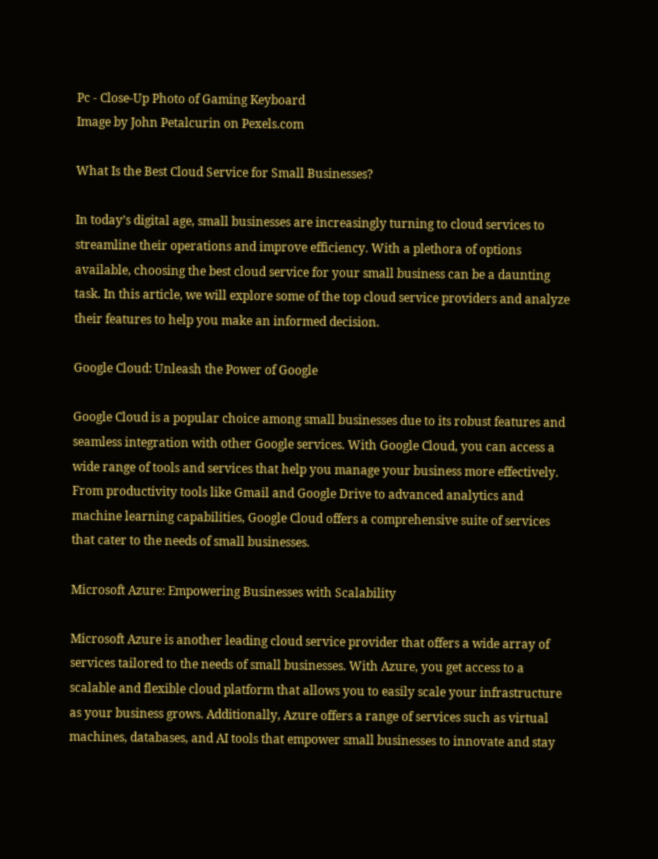Pc - Close-Up Photo of Gaming Keyboard
Image by John Petalcurin on Pexels.com

What Is the Best Cloud Service for Small Businesses?

In today’s digital age, small businesses are increasingly turning to cloud services to streamline their operations and improve efficiency. With a plethora of options available, choosing the best cloud service for your small business can be a daunting task. In this article, we will explore some of the top cloud service providers and analyze their features to help you make an informed decision.

Google Cloud: Unleash the Power of Google

Google Cloud is a popular choice among small businesses due to its robust features and seamless integration with other Google services. With Google Cloud, you can access a wide range of tools and services that help you manage your business more effectively. From productivity tools like Gmail and Google Drive to advanced analytics and machine learning capabilities, Google Cloud offers a comprehensive suite of services that cater to the needs of small businesses.

Microsoft Azure: Empowering Businesses with Scalability

Microsoft Azure is another leading cloud service provider that offers a wide array of services tailored to the needs of small businesses. With Azure, you get access to a scalable and flexible cloud platform that allows you to easily scale your infrastructure as your business grows. Additionally, Azure offers a range of services such as virtual machines, databases, and AI tools that empower small businesses to innovate and stay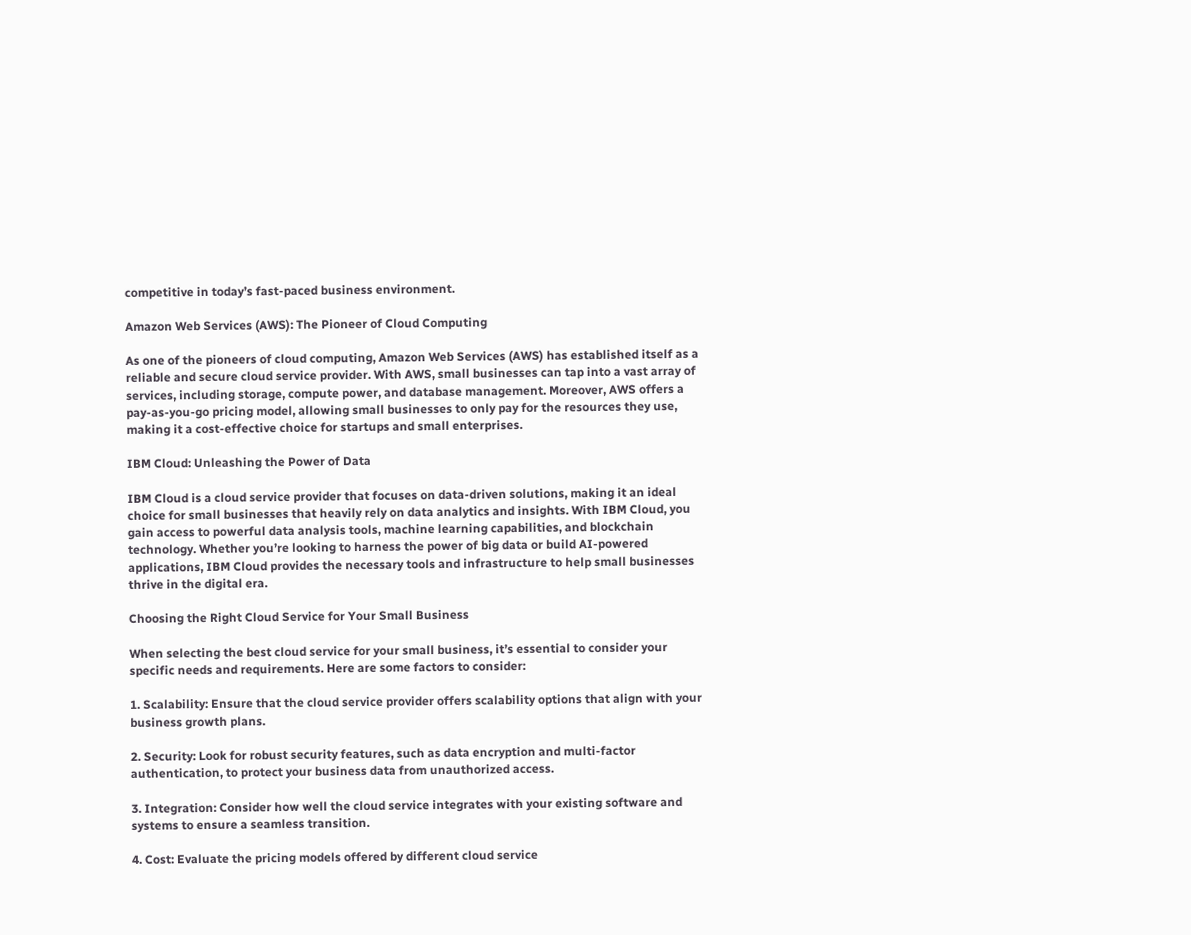competitive in today’s fast-paced business environment.

Amazon Web Services (AWS): The Pioneer of Cloud Computing

As one of the pioneers of cloud computing, Amazon Web Services (AWS) has established itself as a reliable and secure cloud service provider. With AWS, small businesses can tap into a vast array of services, including storage, compute power, and database management. Moreover, AWS offers a pay-as-you-go pricing model, allowing small businesses to only pay for the resources they use, making it a cost-effective choice for startups and small enterprises.

IBM Cloud: Unleashing the Power of Data

IBM Cloud is a cloud service provider that focuses on data-driven solutions, making it an ideal choice for small businesses that heavily rely on data analytics and insights. With IBM Cloud, you gain access to powerful data analysis tools, machine learning capabilities, and blockchain technology. Whether you’re looking to harness the power of big data or build AI-powered applications, IBM Cloud provides the necessary tools and infrastructure to help small businesses thrive in the digital era.

Choosing the Right Cloud Service for Your Small Business

When selecting the best cloud service for your small business, it’s essential to consider your specific needs and requirements. Here are some factors to consider:

1. Scalability: Ensure that the cloud service provider offers scalability options that align with your business growth plans.

2. Security: Look for robust security features, such as data encryption and multi-factor authentication, to protect your business data from unauthorized access.

3. Integration: Consider how well the cloud service integrates with your existing software and systems to ensure a seamless transition.

4. Cost: Evaluate the pricing models offered by different cloud service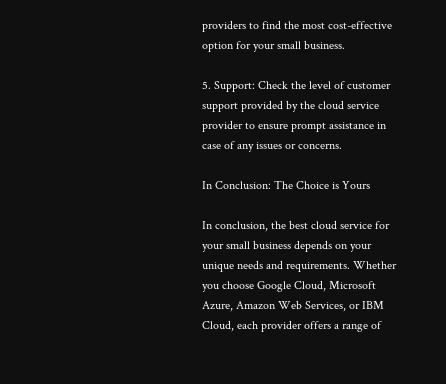providers to find the most cost-effective option for your small business.

5. Support: Check the level of customer support provided by the cloud service provider to ensure prompt assistance in case of any issues or concerns.

In Conclusion: The Choice is Yours

In conclusion, the best cloud service for your small business depends on your unique needs and requirements. Whether you choose Google Cloud, Microsoft Azure, Amazon Web Services, or IBM Cloud, each provider offers a range of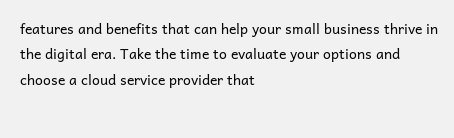features and benefits that can help your small business thrive in the digital era. Take the time to evaluate your options and choose a cloud service provider that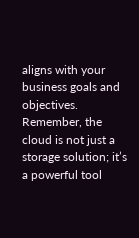aligns with your business goals and objectives. Remember, the cloud is not just a storage solution; it’s a powerful tool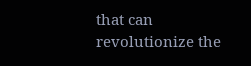that can revolutionize the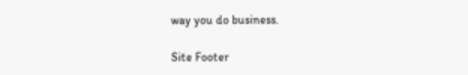way you do business.

Site Footer